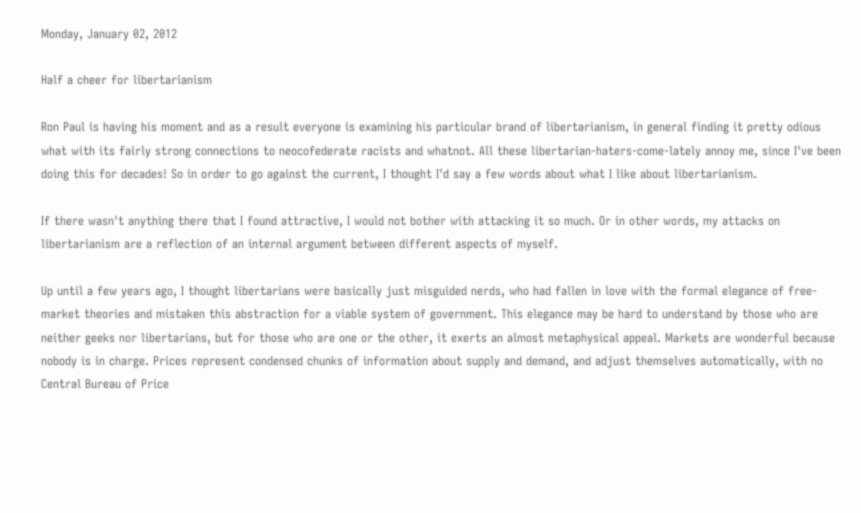Monday, January 02, 2012

Half a cheer for libertarianism

Ron Paul is having his moment and as a result everyone is examining his particular brand of libertarianism, in general finding it pretty odious what with its fairly strong connections to neocofederate racists and whatnot. All these libertarian-haters-come-lately annoy me, since I've been doing this for decades! So in order to go against the current, I thought I'd say a few words about what I like about libertarianism.

If there wasn't anything there that I found attractive, I would not bother with attacking it so much. Or in other words, my attacks on libertarianism are a reflection of an internal argument between different aspects of myself.

Up until a few years ago, I thought libertarians were basically just misguided nerds, who had fallen in love with the formal elegance of free-market theories and mistaken this abstraction for a viable system of government. This elegance may be hard to understand by those who are neither geeks nor libertarians, but for those who are one or the other, it exerts an almost metaphysical appeal. Markets are wonderful because nobody is in charge. Prices represent condensed chunks of information about supply and demand, and adjust themselves automatically, with no Central Bureau of Price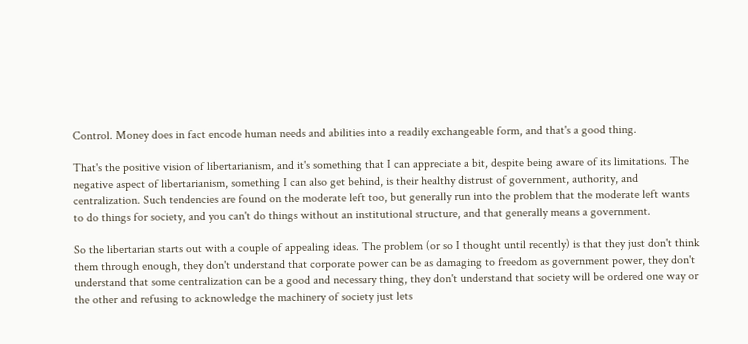Control. Money does in fact encode human needs and abilities into a readily exchangeable form, and that's a good thing.

That's the positive vision of libertarianism, and it's something that I can appreciate a bit, despite being aware of its limitations. The negative aspect of libertarianism, something I can also get behind, is their healthy distrust of government, authority, and centralization. Such tendencies are found on the moderate left too, but generally run into the problem that the moderate left wants to do things for society, and you can't do things without an institutional structure, and that generally means a government.

So the libertarian starts out with a couple of appealing ideas. The problem (or so I thought until recently) is that they just don't think them through enough, they don't understand that corporate power can be as damaging to freedom as government power, they don't understand that some centralization can be a good and necessary thing, they don't understand that society will be ordered one way or the other and refusing to acknowledge the machinery of society just lets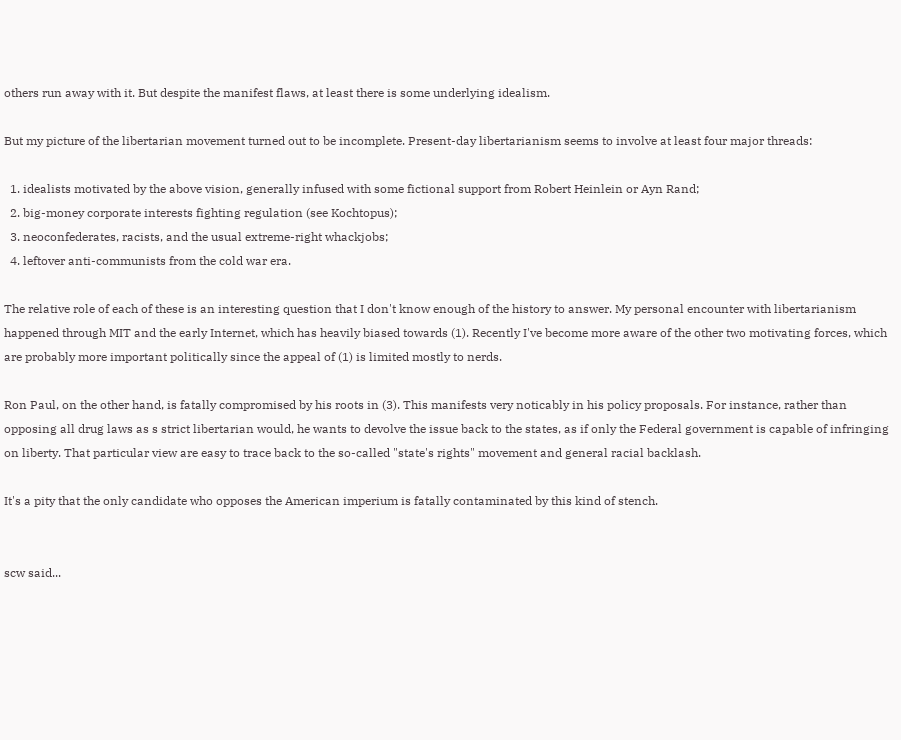others run away with it. But despite the manifest flaws, at least there is some underlying idealism.

But my picture of the libertarian movement turned out to be incomplete. Present-day libertarianism seems to involve at least four major threads:

  1. idealists motivated by the above vision, generally infused with some fictional support from Robert Heinlein or Ayn Rand;
  2. big-money corporate interests fighting regulation (see Kochtopus);
  3. neoconfederates, racists, and the usual extreme-right whackjobs;
  4. leftover anti-communists from the cold war era.

The relative role of each of these is an interesting question that I don't know enough of the history to answer. My personal encounter with libertarianism happened through MIT and the early Internet, which has heavily biased towards (1). Recently I've become more aware of the other two motivating forces, which are probably more important politically since the appeal of (1) is limited mostly to nerds.

Ron Paul, on the other hand, is fatally compromised by his roots in (3). This manifests very noticably in his policy proposals. For instance, rather than opposing all drug laws as s strict libertarian would, he wants to devolve the issue back to the states, as if only the Federal government is capable of infringing on liberty. That particular view are easy to trace back to the so-called "state's rights" movement and general racial backlash.

It's a pity that the only candidate who opposes the American imperium is fatally contaminated by this kind of stench.


scw said...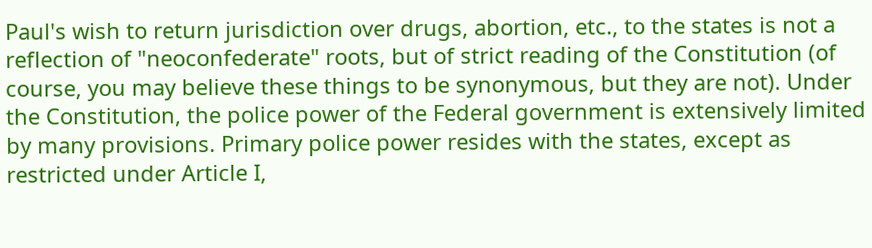Paul's wish to return jurisdiction over drugs, abortion, etc., to the states is not a reflection of "neoconfederate" roots, but of strict reading of the Constitution (of course, you may believe these things to be synonymous, but they are not). Under the Constitution, the police power of the Federal government is extensively limited by many provisions. Primary police power resides with the states, except as restricted under Article I,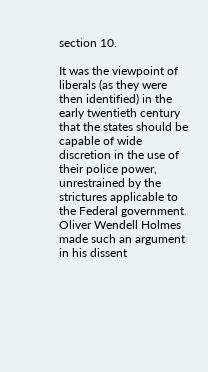section 10.

It was the viewpoint of liberals (as they were then identified) in the early twentieth century that the states should be capable of wide discretion in the use of their police power, unrestrained by the strictures applicable to the Federal government. Oliver Wendell Holmes made such an argument in his dissent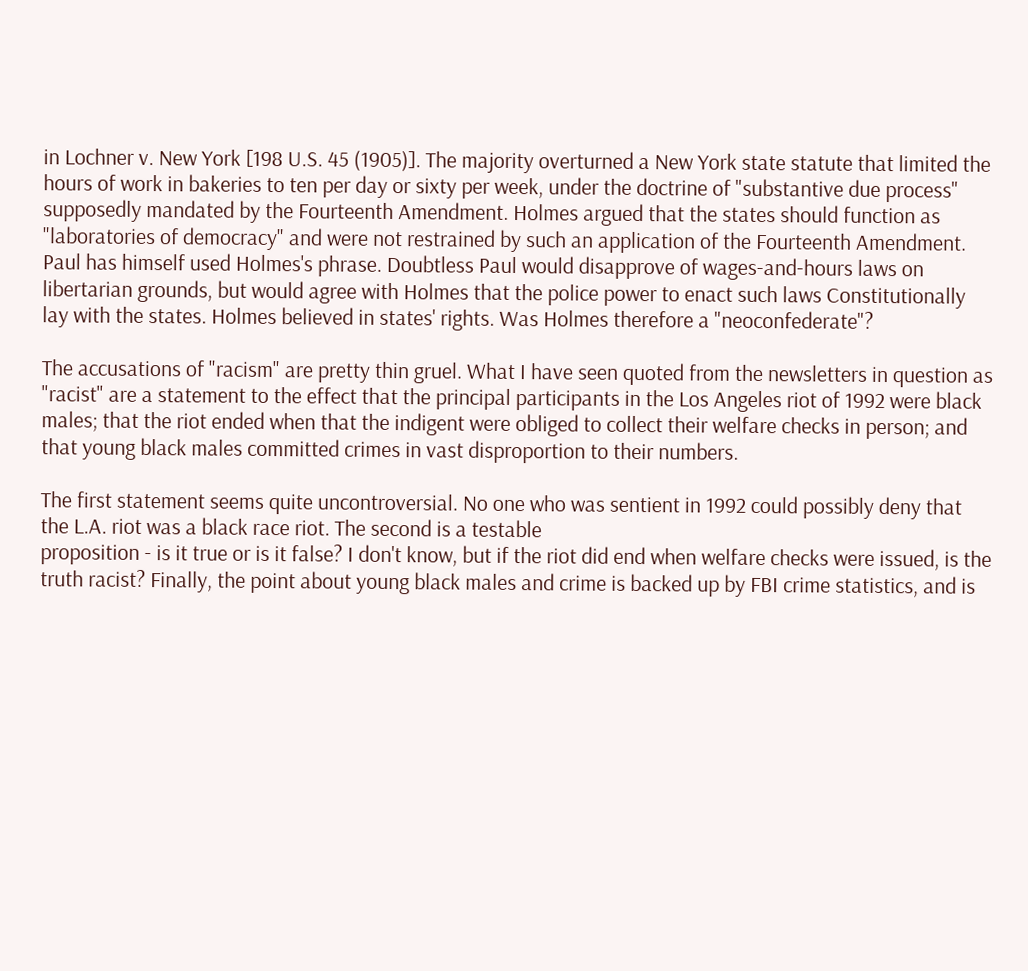in Lochner v. New York [198 U.S. 45 (1905)]. The majority overturned a New York state statute that limited the hours of work in bakeries to ten per day or sixty per week, under the doctrine of "substantive due process" supposedly mandated by the Fourteenth Amendment. Holmes argued that the states should function as "laboratories of democracy" and were not restrained by such an application of the Fourteenth Amendment. Paul has himself used Holmes's phrase. Doubtless Paul would disapprove of wages-and-hours laws on libertarian grounds, but would agree with Holmes that the police power to enact such laws Constitutionally lay with the states. Holmes believed in states' rights. Was Holmes therefore a "neoconfederate"?

The accusations of "racism" are pretty thin gruel. What I have seen quoted from the newsletters in question as "racist" are a statement to the effect that the principal participants in the Los Angeles riot of 1992 were black males; that the riot ended when that the indigent were obliged to collect their welfare checks in person; and that young black males committed crimes in vast disproportion to their numbers.

The first statement seems quite uncontroversial. No one who was sentient in 1992 could possibly deny that the L.A. riot was a black race riot. The second is a testable
proposition - is it true or is it false? I don't know, but if the riot did end when welfare checks were issued, is the truth racist? Finally, the point about young black males and crime is backed up by FBI crime statistics, and is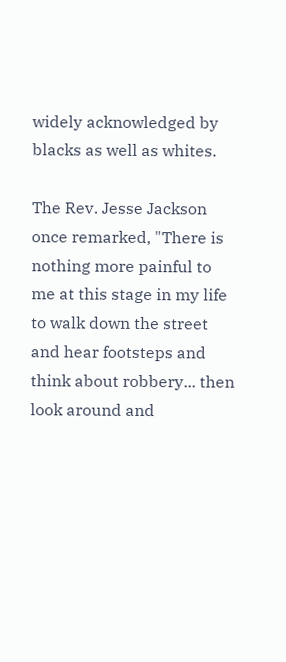widely acknowledged by blacks as well as whites.

The Rev. Jesse Jackson once remarked, "There is nothing more painful to me at this stage in my life to walk down the street and hear footsteps and think about robbery... then look around and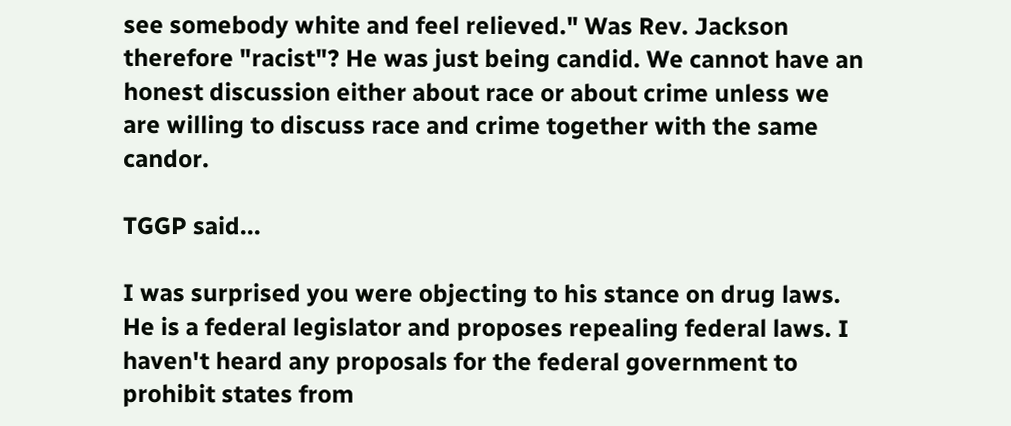see somebody white and feel relieved." Was Rev. Jackson therefore "racist"? He was just being candid. We cannot have an honest discussion either about race or about crime unless we are willing to discuss race and crime together with the same candor.

TGGP said...

I was surprised you were objecting to his stance on drug laws. He is a federal legislator and proposes repealing federal laws. I haven't heard any proposals for the federal government to prohibit states from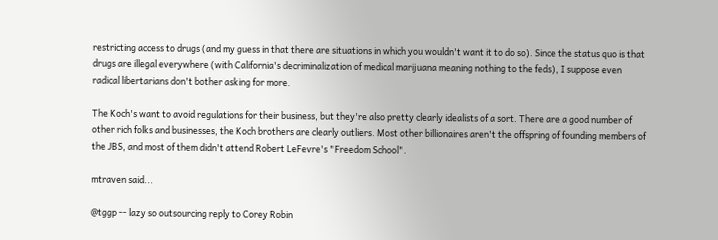restricting access to drugs (and my guess in that there are situations in which you wouldn't want it to do so). Since the status quo is that drugs are illegal everywhere (with California's decriminalization of medical marijuana meaning nothing to the feds), I suppose even radical libertarians don't bother asking for more.

The Koch's want to avoid regulations for their business, but they're also pretty clearly idealists of a sort. There are a good number of other rich folks and businesses, the Koch brothers are clearly outliers. Most other billionaires aren't the offspring of founding members of the JBS, and most of them didn't attend Robert LeFevre's "Freedom School".

mtraven said...

@tggp -- lazy so outsourcing reply to Corey Robin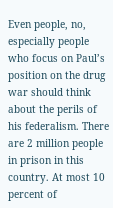Even people, no, especially people who focus on Paul’s position on the drug war should think about the perils of his federalism. There are 2 million people in prison in this country. At most 10 percent of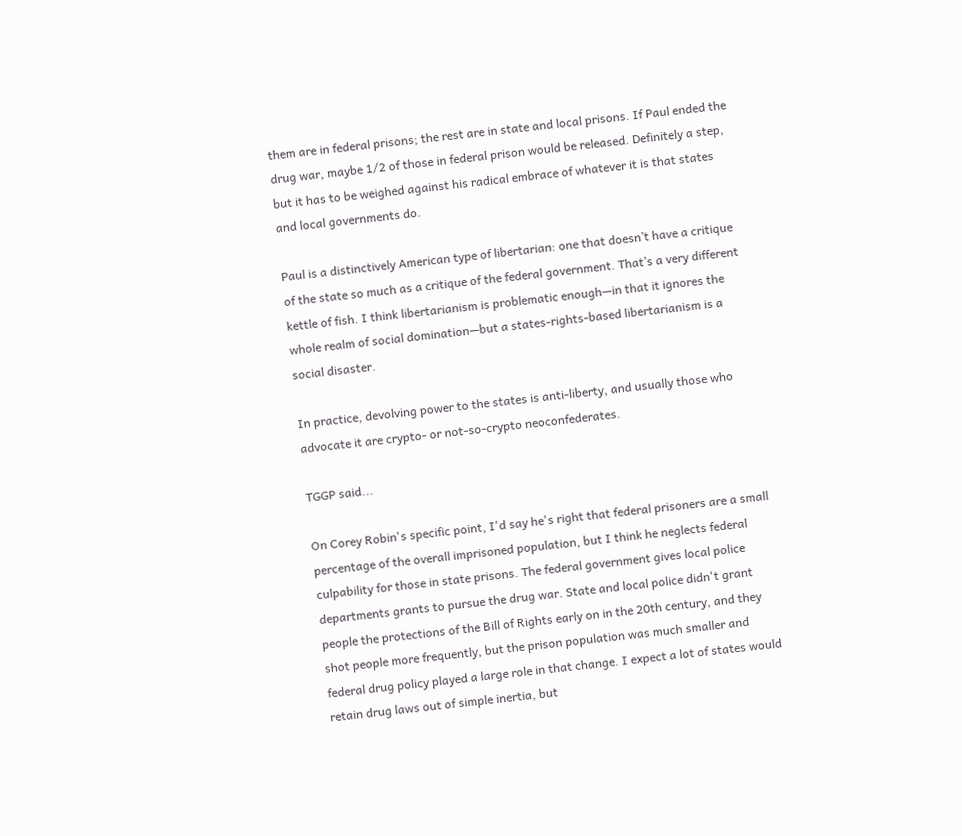them are in federal prisons; the rest are in state and local prisons. If Paul ended the drug war, maybe 1/2 of those in federal prison would be released. Definitely a step, but it has to be weighed against his radical embrace of whatever it is that states and local governments do.

Paul is a distinctively American type of libertarian: one that doesn’t have a critique of the state so much as a critique of the federal government. That’s a very different kettle of fish. I think libertarianism is problematic enough—in that it ignores the whole realm of social domination—but a states-rights-based libertarianism is a social disaster.

In practice, devolving power to the states is anti-liberty, and usually those who advocate it are crypto- or not-so-crypto neoconfederates.

TGGP said...

On Corey Robin's specific point, I'd say he's right that federal prisoners are a small percentage of the overall imprisoned population, but I think he neglects federal culpability for those in state prisons. The federal government gives local police departments grants to pursue the drug war. State and local police didn't grant people the protections of the Bill of Rights early on in the 20th century, and they shot people more frequently, but the prison population was much smaller and federal drug policy played a large role in that change. I expect a lot of states would retain drug laws out of simple inertia, but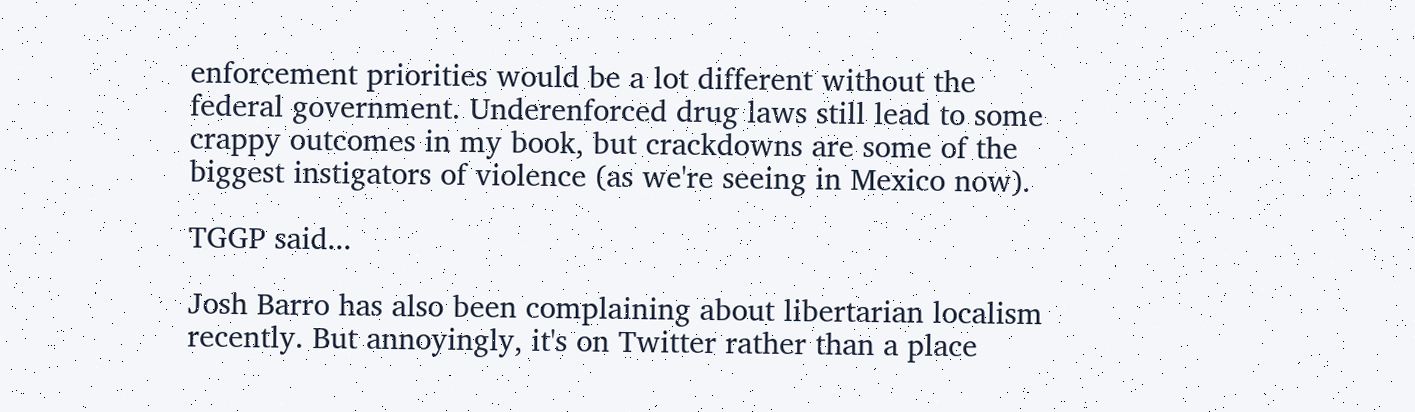enforcement priorities would be a lot different without the federal government. Underenforced drug laws still lead to some crappy outcomes in my book, but crackdowns are some of the biggest instigators of violence (as we're seeing in Mexico now).

TGGP said...

Josh Barro has also been complaining about libertarian localism recently. But annoyingly, it's on Twitter rather than a place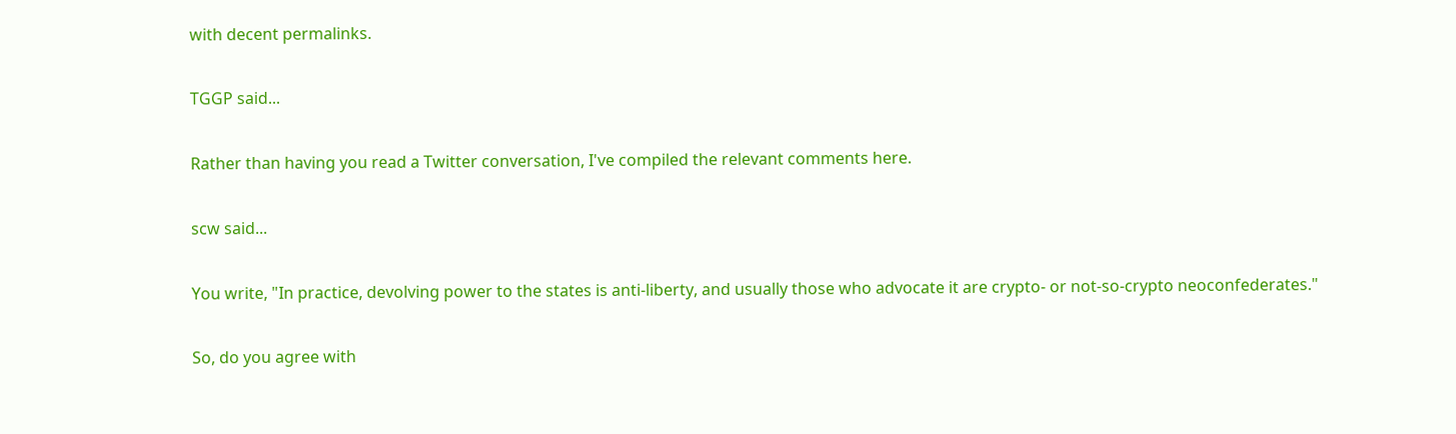with decent permalinks.

TGGP said...

Rather than having you read a Twitter conversation, I've compiled the relevant comments here.

scw said...

You write, "In practice, devolving power to the states is anti-liberty, and usually those who advocate it are crypto- or not-so-crypto neoconfederates."

So, do you agree with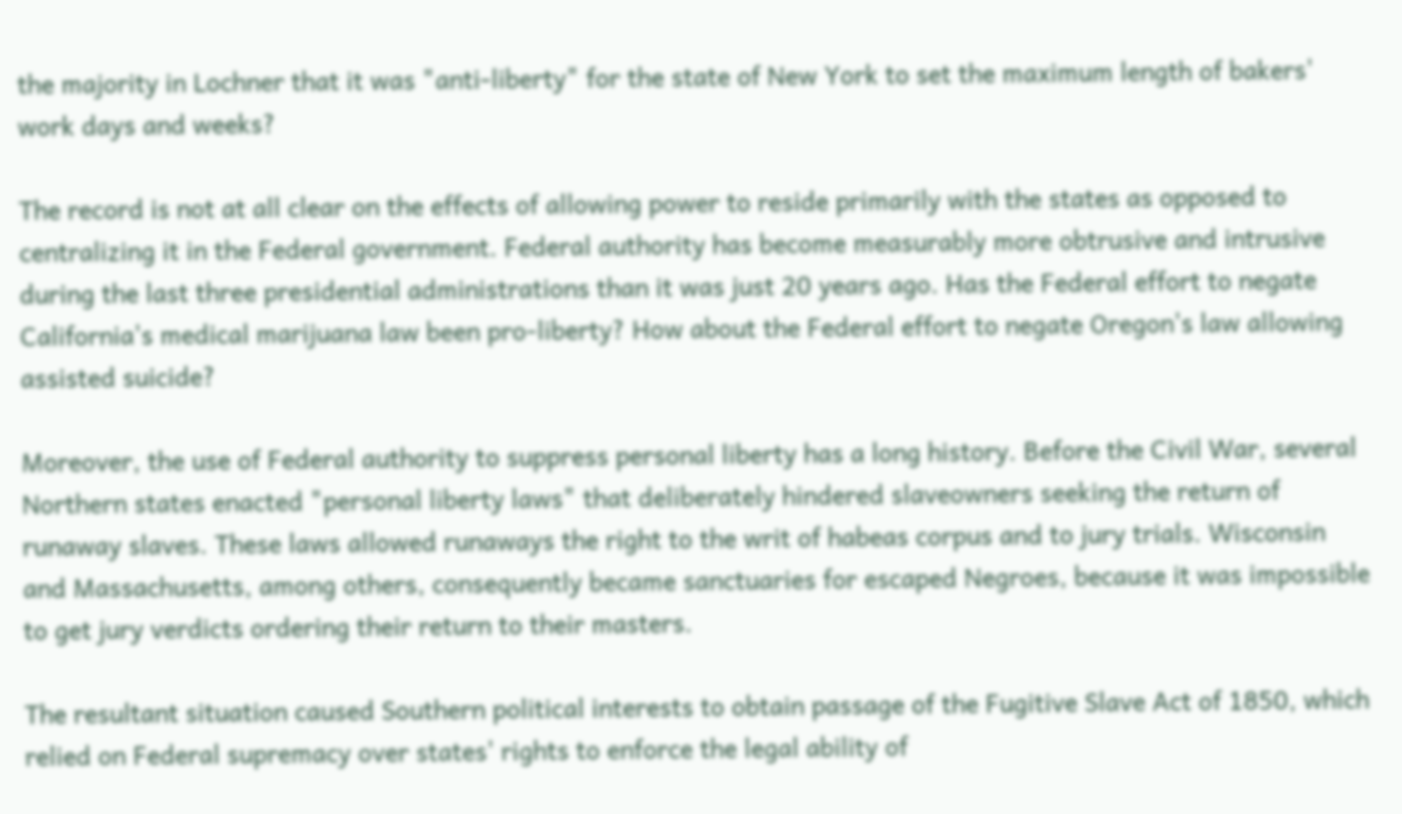the majority in Lochner that it was "anti-liberty" for the state of New York to set the maximum length of bakers' work days and weeks?

The record is not at all clear on the effects of allowing power to reside primarily with the states as opposed to centralizing it in the Federal government. Federal authority has become measurably more obtrusive and intrusive during the last three presidential administrations than it was just 20 years ago. Has the Federal effort to negate California's medical marijuana law been pro-liberty? How about the Federal effort to negate Oregon's law allowing assisted suicide?

Moreover, the use of Federal authority to suppress personal liberty has a long history. Before the Civil War, several Northern states enacted "personal liberty laws" that deliberately hindered slaveowners seeking the return of runaway slaves. These laws allowed runaways the right to the writ of habeas corpus and to jury trials. Wisconsin and Massachusetts, among others, consequently became sanctuaries for escaped Negroes, because it was impossible to get jury verdicts ordering their return to their masters.

The resultant situation caused Southern political interests to obtain passage of the Fugitive Slave Act of 1850, which relied on Federal supremacy over states' rights to enforce the legal ability of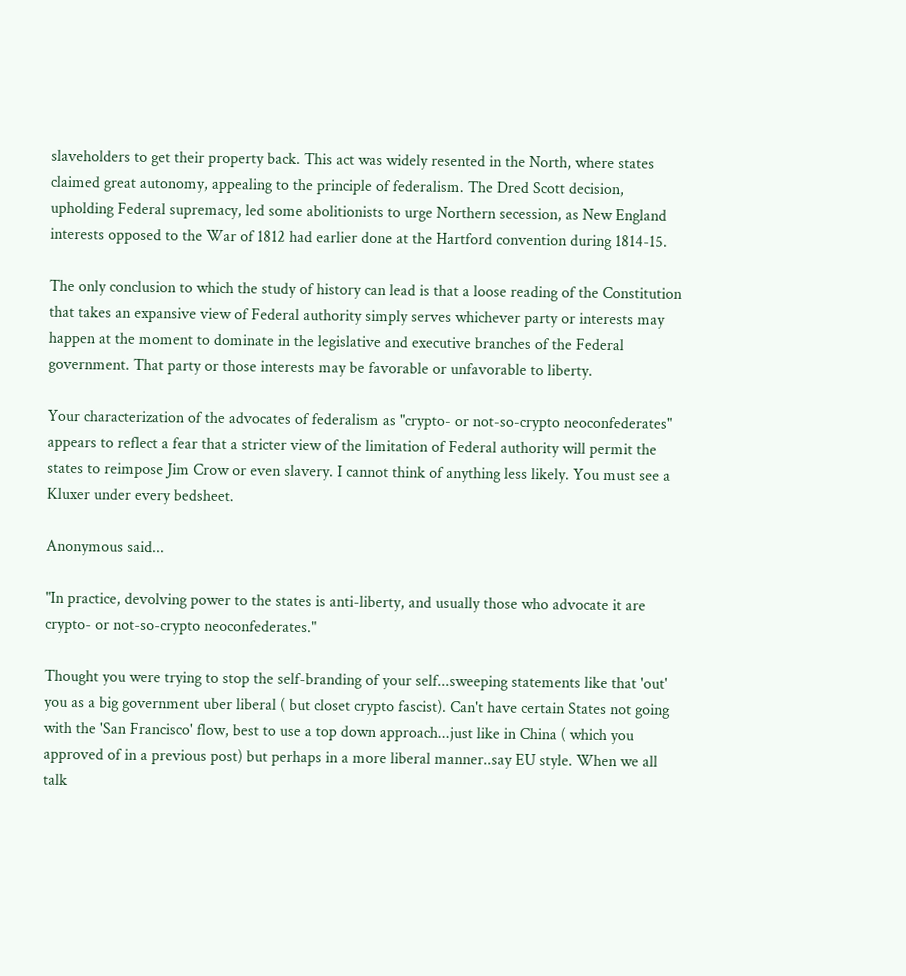slaveholders to get their property back. This act was widely resented in the North, where states claimed great autonomy, appealing to the principle of federalism. The Dred Scott decision, upholding Federal supremacy, led some abolitionists to urge Northern secession, as New England interests opposed to the War of 1812 had earlier done at the Hartford convention during 1814-15.

The only conclusion to which the study of history can lead is that a loose reading of the Constitution that takes an expansive view of Federal authority simply serves whichever party or interests may happen at the moment to dominate in the legislative and executive branches of the Federal government. That party or those interests may be favorable or unfavorable to liberty.

Your characterization of the advocates of federalism as "crypto- or not-so-crypto neoconfederates" appears to reflect a fear that a stricter view of the limitation of Federal authority will permit the states to reimpose Jim Crow or even slavery. I cannot think of anything less likely. You must see a Kluxer under every bedsheet.

Anonymous said...

"In practice, devolving power to the states is anti-liberty, and usually those who advocate it are crypto- or not-so-crypto neoconfederates."

Thought you were trying to stop the self-branding of your self...sweeping statements like that 'out' you as a big government uber liberal ( but closet crypto fascist). Can't have certain States not going with the 'San Francisco' flow, best to use a top down approach...just like in China ( which you approved of in a previous post) but perhaps in a more liberal manner..say EU style. When we all talk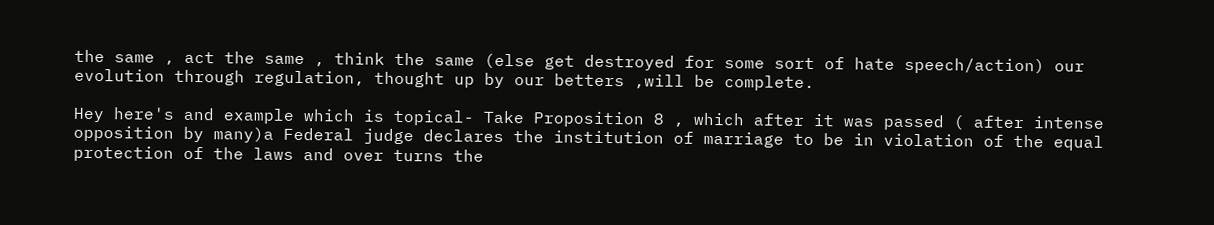the same , act the same , think the same (else get destroyed for some sort of hate speech/action) our evolution through regulation, thought up by our betters ,will be complete.

Hey here's and example which is topical- Take Proposition 8 , which after it was passed ( after intense opposition by many)a Federal judge declares the institution of marriage to be in violation of the equal protection of the laws and over turns the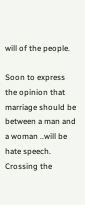will of the people.

Soon to express the opinion that marriage should be between a man and a woman ..will be hate speech. Crossing the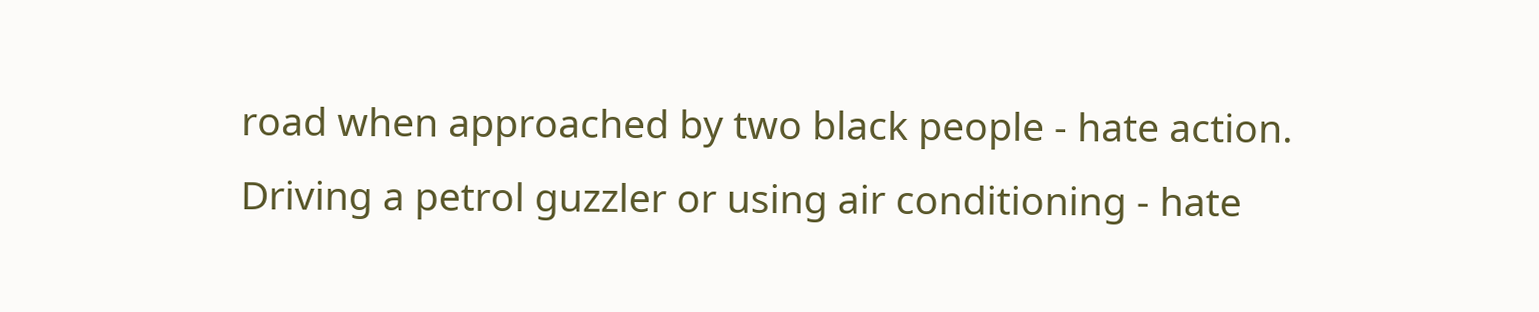road when approached by two black people - hate action.
Driving a petrol guzzler or using air conditioning - hate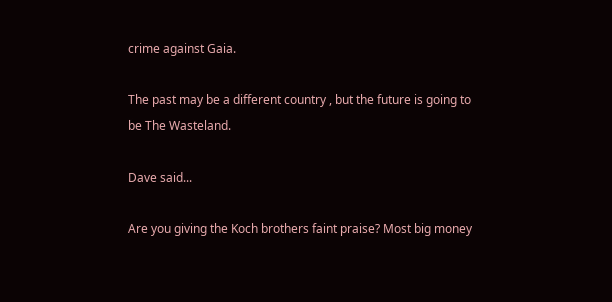crime against Gaia.

The past may be a different country , but the future is going to be The Wasteland.

Dave said...

Are you giving the Koch brothers faint praise? Most big money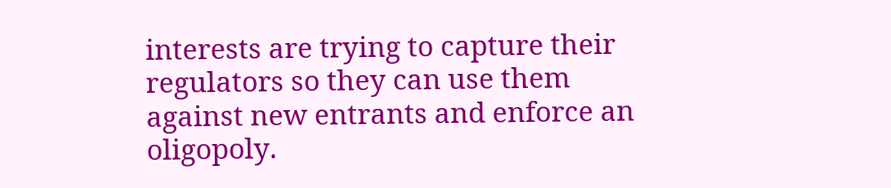interests are trying to capture their regulators so they can use them against new entrants and enforce an oligopoly.